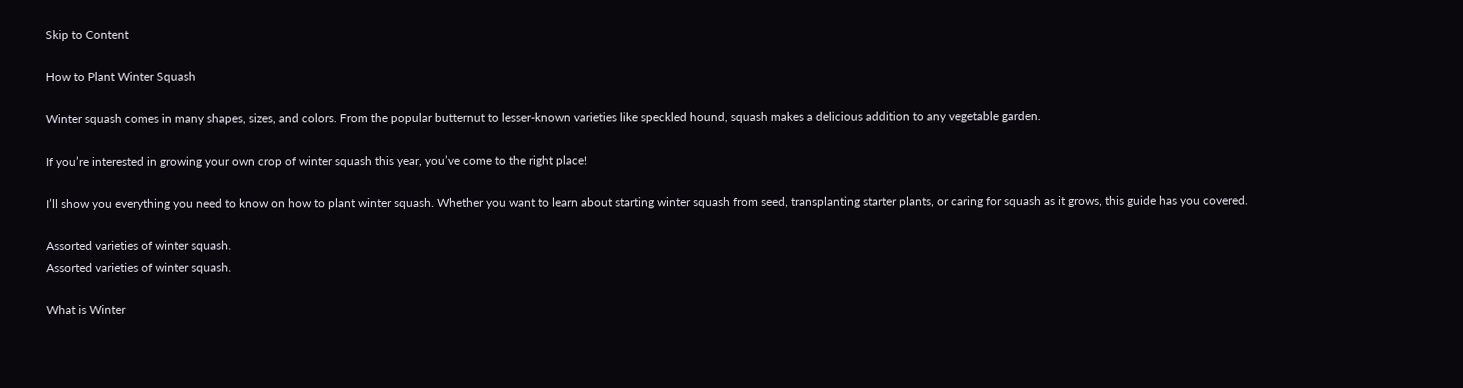Skip to Content

How to Plant Winter Squash

Winter squash comes in many shapes, sizes, and colors. From the popular butternut to lesser-known varieties like speckled hound, squash makes a delicious addition to any vegetable garden.

If you’re interested in growing your own crop of winter squash this year, you’ve come to the right place!

I’ll show you everything you need to know on how to plant winter squash. Whether you want to learn about starting winter squash from seed, transplanting starter plants, or caring for squash as it grows, this guide has you covered.

Assorted varieties of winter squash.
Assorted varieties of winter squash.

What is Winter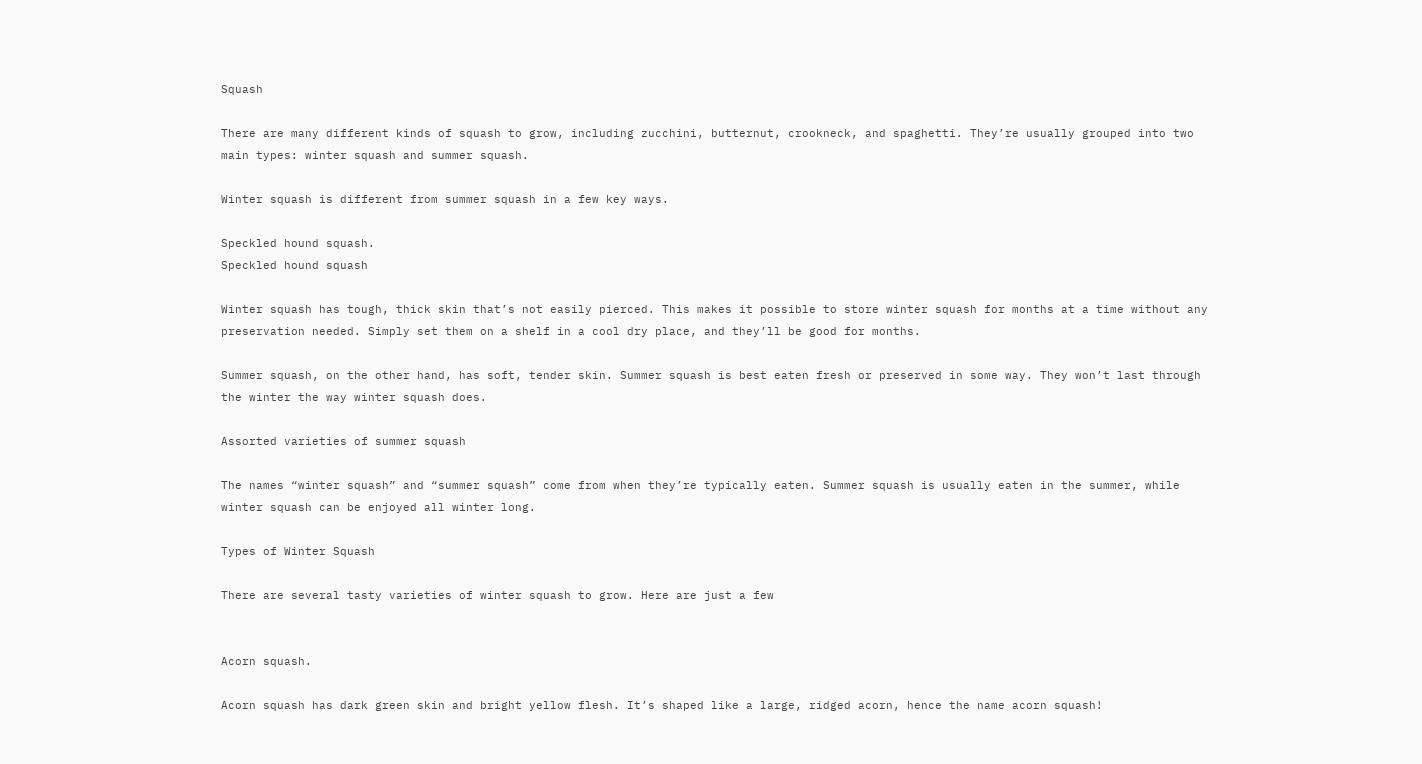Squash

There are many different kinds of squash to grow, including zucchini, butternut, crookneck, and spaghetti. They’re usually grouped into two main types: winter squash and summer squash.

Winter squash is different from summer squash in a few key ways.

Speckled hound squash.
Speckled hound squash

Winter squash has tough, thick skin that’s not easily pierced. This makes it possible to store winter squash for months at a time without any preservation needed. Simply set them on a shelf in a cool dry place, and they’ll be good for months.

Summer squash, on the other hand, has soft, tender skin. Summer squash is best eaten fresh or preserved in some way. They won’t last through the winter the way winter squash does.

Assorted varieties of summer squash

The names “winter squash” and “summer squash” come from when they’re typically eaten. Summer squash is usually eaten in the summer, while winter squash can be enjoyed all winter long.

Types of Winter Squash

There are several tasty varieties of winter squash to grow. Here are just a few


Acorn squash.

Acorn squash has dark green skin and bright yellow flesh. It’s shaped like a large, ridged acorn, hence the name acorn squash!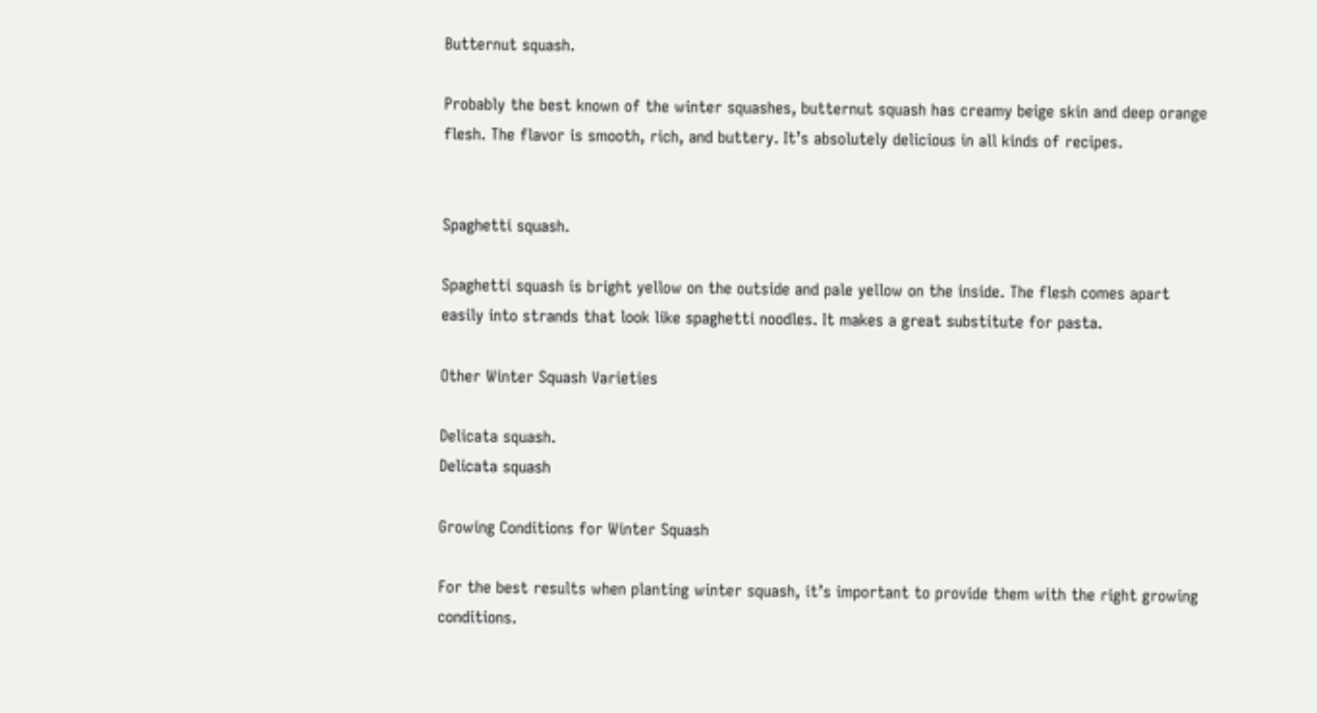Butternut squash.

Probably the best known of the winter squashes, butternut squash has creamy beige skin and deep orange flesh. The flavor is smooth, rich, and buttery. It’s absolutely delicious in all kinds of recipes.


Spaghetti squash.

Spaghetti squash is bright yellow on the outside and pale yellow on the inside. The flesh comes apart easily into strands that look like spaghetti noodles. It makes a great substitute for pasta.

Other Winter Squash Varieties

Delicata squash.
Delicata squash

Growing Conditions for Winter Squash

For the best results when planting winter squash, it’s important to provide them with the right growing conditions.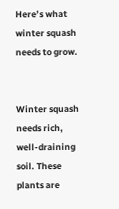Here’s what winter squash needs to grow.


Winter squash needs rich, well-draining soil. These plants are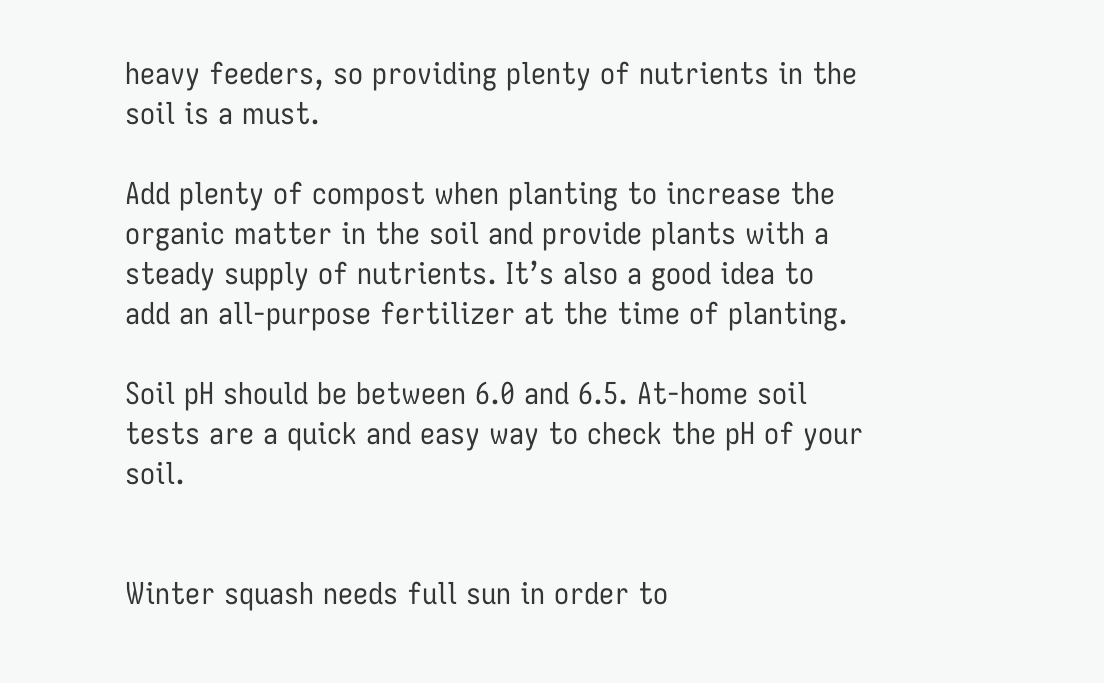heavy feeders, so providing plenty of nutrients in the soil is a must.

Add plenty of compost when planting to increase the organic matter in the soil and provide plants with a steady supply of nutrients. It’s also a good idea to add an all-purpose fertilizer at the time of planting.

Soil pH should be between 6.0 and 6.5. At-home soil tests are a quick and easy way to check the pH of your soil.


Winter squash needs full sun in order to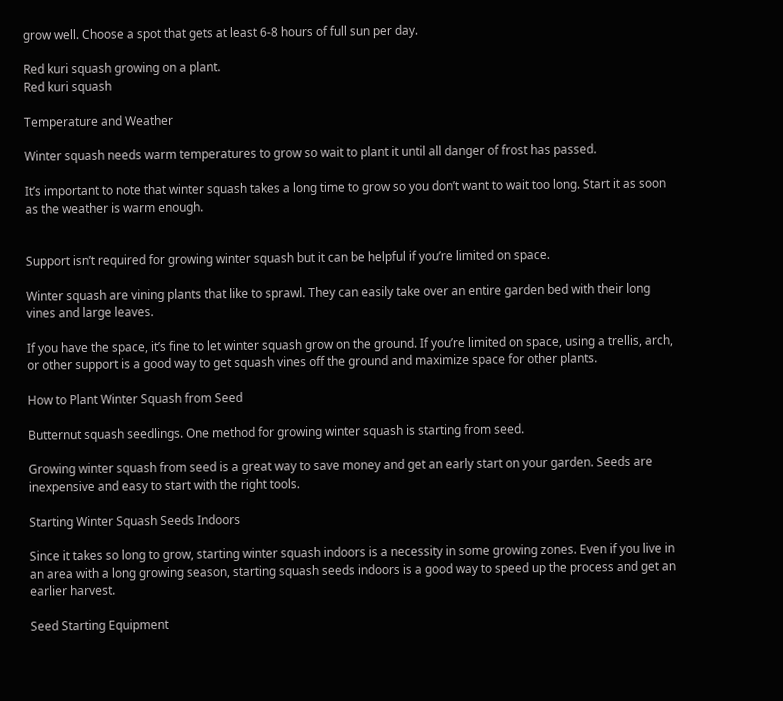grow well. Choose a spot that gets at least 6-8 hours of full sun per day.

Red kuri squash growing on a plant.
Red kuri squash

Temperature and Weather

Winter squash needs warm temperatures to grow so wait to plant it until all danger of frost has passed.

It’s important to note that winter squash takes a long time to grow so you don’t want to wait too long. Start it as soon as the weather is warm enough.


Support isn’t required for growing winter squash but it can be helpful if you’re limited on space.

Winter squash are vining plants that like to sprawl. They can easily take over an entire garden bed with their long vines and large leaves.

If you have the space, it’s fine to let winter squash grow on the ground. If you’re limited on space, using a trellis, arch, or other support is a good way to get squash vines off the ground and maximize space for other plants.

How to Plant Winter Squash from Seed

Butternut squash seedlings. One method for growing winter squash is starting from seed.

Growing winter squash from seed is a great way to save money and get an early start on your garden. Seeds are inexpensive and easy to start with the right tools.

Starting Winter Squash Seeds Indoors

Since it takes so long to grow, starting winter squash indoors is a necessity in some growing zones. Even if you live in an area with a long growing season, starting squash seeds indoors is a good way to speed up the process and get an earlier harvest.

Seed Starting Equipment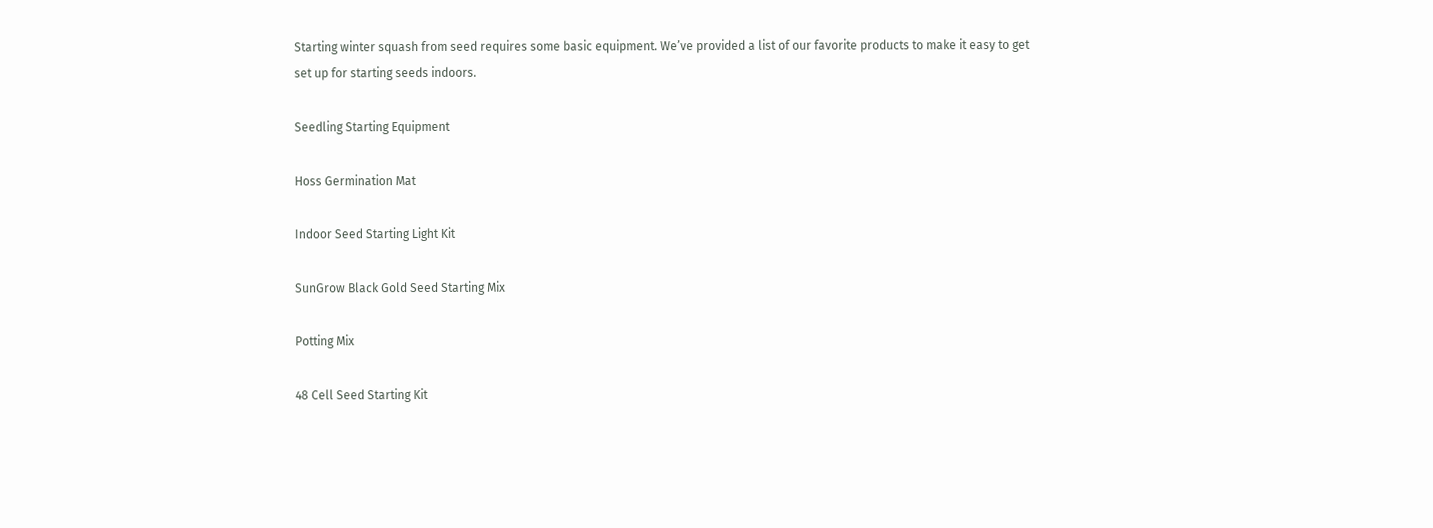Starting winter squash from seed requires some basic equipment. We’ve provided a list of our favorite products to make it easy to get set up for starting seeds indoors.

Seedling Starting Equipment

Hoss Germination Mat

Indoor Seed Starting Light Kit

SunGrow Black Gold Seed Starting Mix

Potting Mix

48 Cell Seed Starting Kit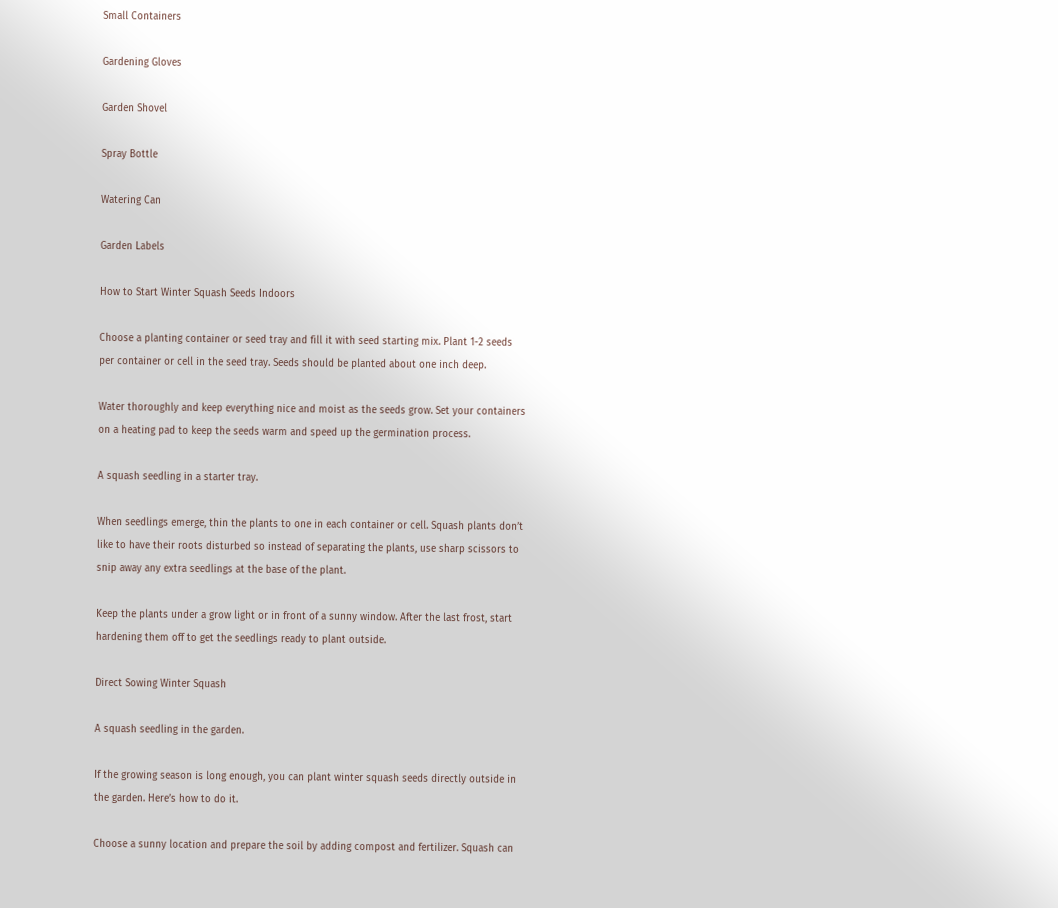Small Containers

Gardening Gloves

Garden Shovel

Spray Bottle

Watering Can

Garden Labels

How to Start Winter Squash Seeds Indoors

Choose a planting container or seed tray and fill it with seed starting mix. Plant 1-2 seeds per container or cell in the seed tray. Seeds should be planted about one inch deep.

Water thoroughly and keep everything nice and moist as the seeds grow. Set your containers on a heating pad to keep the seeds warm and speed up the germination process.

A squash seedling in a starter tray.

When seedlings emerge, thin the plants to one in each container or cell. Squash plants don’t like to have their roots disturbed so instead of separating the plants, use sharp scissors to snip away any extra seedlings at the base of the plant.

Keep the plants under a grow light or in front of a sunny window. After the last frost, start hardening them off to get the seedlings ready to plant outside.

Direct Sowing Winter Squash

A squash seedling in the garden.

If the growing season is long enough, you can plant winter squash seeds directly outside in the garden. Here’s how to do it.

Choose a sunny location and prepare the soil by adding compost and fertilizer. Squash can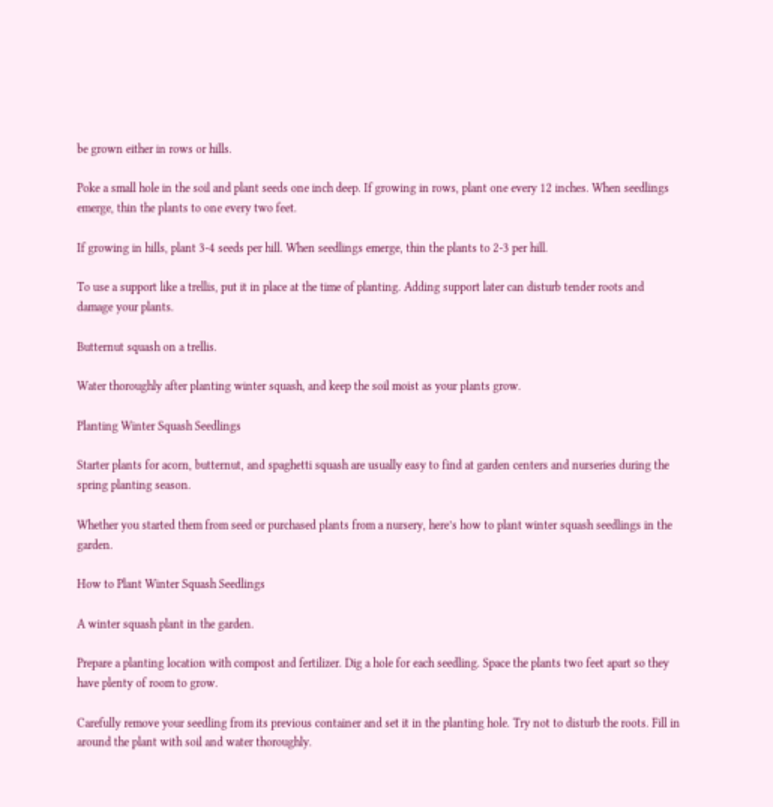be grown either in rows or hills.

Poke a small hole in the soil and plant seeds one inch deep. If growing in rows, plant one every 12 inches. When seedlings emerge, thin the plants to one every two feet.

If growing in hills, plant 3-4 seeds per hill. When seedlings emerge, thin the plants to 2-3 per hill.

To use a support like a trellis, put it in place at the time of planting. Adding support later can disturb tender roots and damage your plants.

Butternut squash on a trellis.

Water thoroughly after planting winter squash, and keep the soil moist as your plants grow.

Planting Winter Squash Seedlings

Starter plants for acorn, butternut, and spaghetti squash are usually easy to find at garden centers and nurseries during the spring planting season.

Whether you started them from seed or purchased plants from a nursery, here’s how to plant winter squash seedlings in the garden.

How to Plant Winter Squash Seedlings

A winter squash plant in the garden.

Prepare a planting location with compost and fertilizer. Dig a hole for each seedling. Space the plants two feet apart so they have plenty of room to grow.

Carefully remove your seedling from its previous container and set it in the planting hole. Try not to disturb the roots. Fill in around the plant with soil and water thoroughly.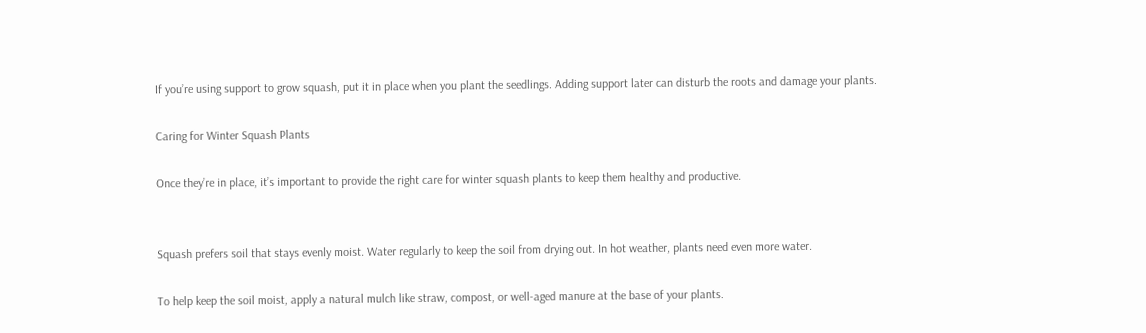If you’re using support to grow squash, put it in place when you plant the seedlings. Adding support later can disturb the roots and damage your plants.

Caring for Winter Squash Plants

Once they’re in place, it’s important to provide the right care for winter squash plants to keep them healthy and productive.


Squash prefers soil that stays evenly moist. Water regularly to keep the soil from drying out. In hot weather, plants need even more water.

To help keep the soil moist, apply a natural mulch like straw, compost, or well-aged manure at the base of your plants.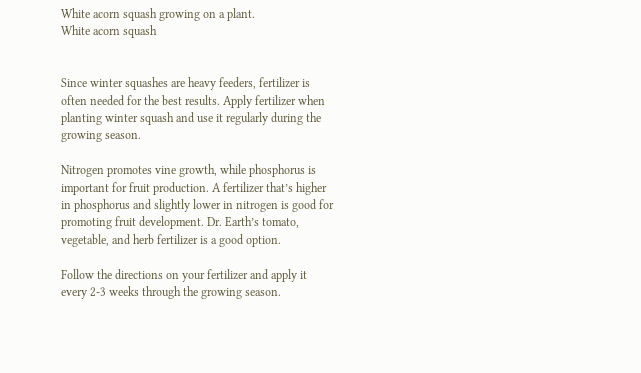White acorn squash growing on a plant.
White acorn squash


Since winter squashes are heavy feeders, fertilizer is often needed for the best results. Apply fertilizer when planting winter squash and use it regularly during the growing season.

Nitrogen promotes vine growth, while phosphorus is important for fruit production. A fertilizer that’s higher in phosphorus and slightly lower in nitrogen is good for promoting fruit development. Dr. Earth’s tomato, vegetable, and herb fertilizer is a good option.

Follow the directions on your fertilizer and apply it every 2-3 weeks through the growing season.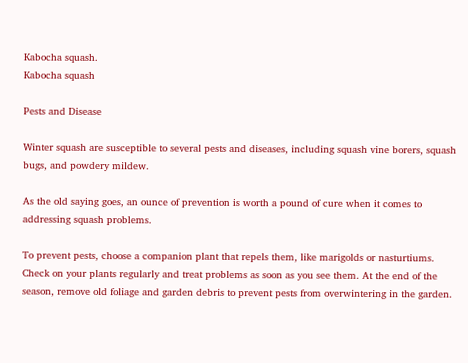Kabocha squash.
Kabocha squash

Pests and Disease

Winter squash are susceptible to several pests and diseases, including squash vine borers, squash bugs, and powdery mildew.

As the old saying goes, an ounce of prevention is worth a pound of cure when it comes to addressing squash problems.

To prevent pests, choose a companion plant that repels them, like marigolds or nasturtiums. Check on your plants regularly and treat problems as soon as you see them. At the end of the season, remove old foliage and garden debris to prevent pests from overwintering in the garden.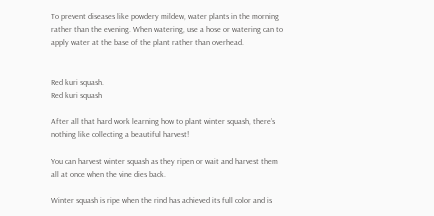To prevent diseases like powdery mildew, water plants in the morning rather than the evening. When watering, use a hose or watering can to apply water at the base of the plant rather than overhead.


Red kuri squash.
Red kuri squash

After all that hard work learning how to plant winter squash, there’s nothing like collecting a beautiful harvest!

You can harvest winter squash as they ripen or wait and harvest them all at once when the vine dies back.

Winter squash is ripe when the rind has achieved its full color and is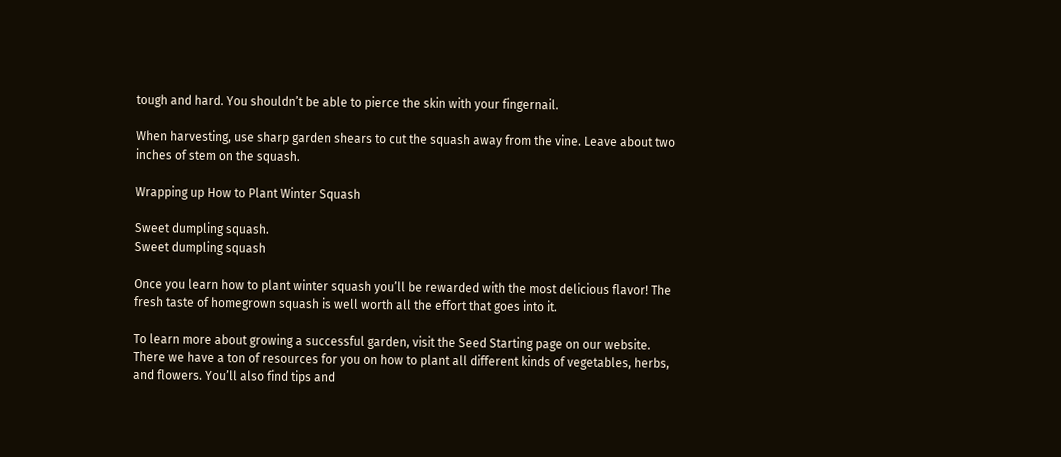tough and hard. You shouldn’t be able to pierce the skin with your fingernail.

When harvesting, use sharp garden shears to cut the squash away from the vine. Leave about two inches of stem on the squash.

Wrapping up How to Plant Winter Squash

Sweet dumpling squash.
Sweet dumpling squash

Once you learn how to plant winter squash you’ll be rewarded with the most delicious flavor! The fresh taste of homegrown squash is well worth all the effort that goes into it.

To learn more about growing a successful garden, visit the Seed Starting page on our website. There we have a ton of resources for you on how to plant all different kinds of vegetables, herbs, and flowers. You’ll also find tips and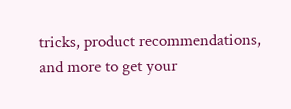tricks, product recommendations, and more to get your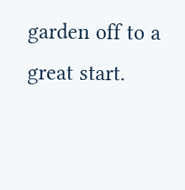garden off to a great start.